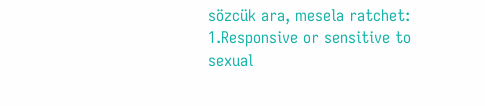sözcük ara, mesela ratchet:
1.Responsive or sensitive to sexual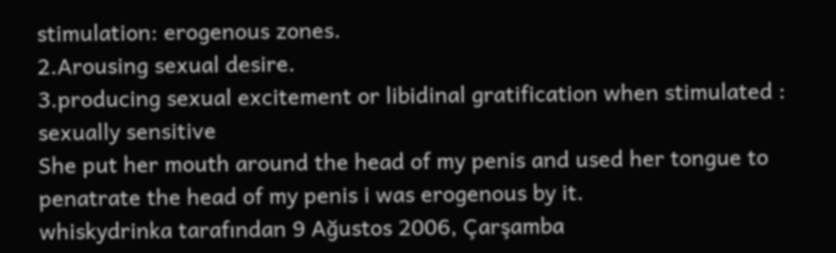stimulation: erogenous zones.
2.Arousing sexual desire.
3.producing sexual excitement or libidinal gratification when stimulated : sexually sensitive
She put her mouth around the head of my penis and used her tongue to penatrate the head of my penis i was erogenous by it.
whiskydrinka tarafından 9 Ağustos 2006, Çarşamba